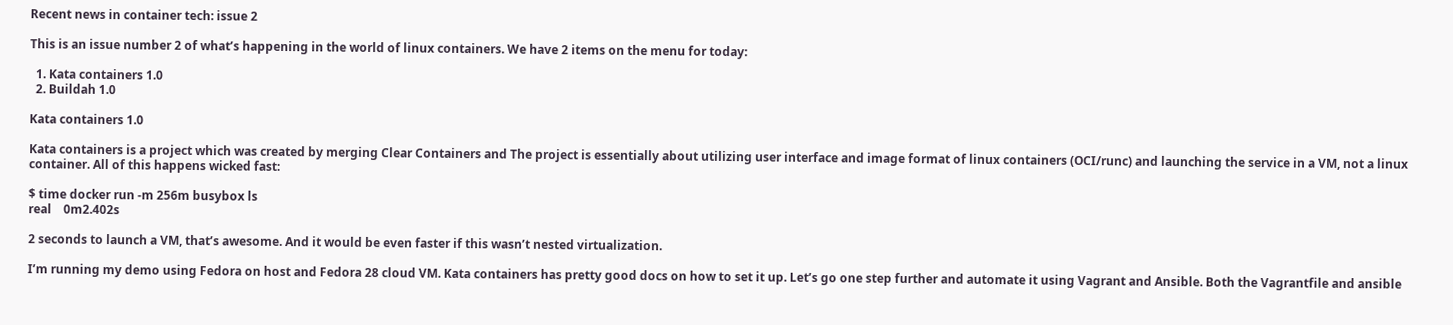Recent news in container tech: issue 2

This is an issue number 2 of what’s happening in the world of linux containers. We have 2 items on the menu for today:

  1. Kata containers 1.0
  2. Buildah 1.0

Kata containers 1.0

Kata containers is a project which was created by merging Clear Containers and The project is essentially about utilizing user interface and image format of linux containers (OCI/runc) and launching the service in a VM, not a linux container. All of this happens wicked fast:

$ time docker run -m 256m busybox ls
real    0m2.402s

2 seconds to launch a VM, that’s awesome. And it would be even faster if this wasn’t nested virtualization.

I’m running my demo using Fedora on host and Fedora 28 cloud VM. Kata containers has pretty good docs on how to set it up. Let’s go one step further and automate it using Vagrant and Ansible. Both the Vagrantfile and ansible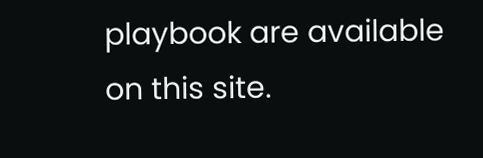playbook are available on this site.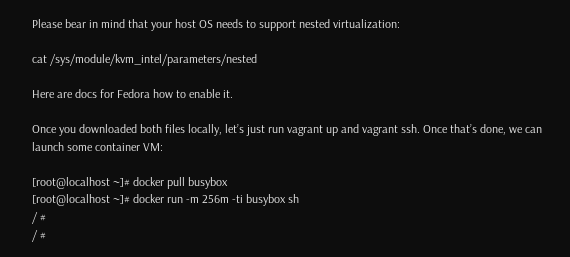Please bear in mind that your host OS needs to support nested virtualization:

cat /sys/module/kvm_intel/parameters/nested

Here are docs for Fedora how to enable it.

Once you downloaded both files locally, let’s just run vagrant up and vagrant ssh. Once that’s done, we can launch some container VM:

[root@localhost ~]# docker pull busybox
[root@localhost ~]# docker run -m 256m -ti busybox sh
/ #
/ #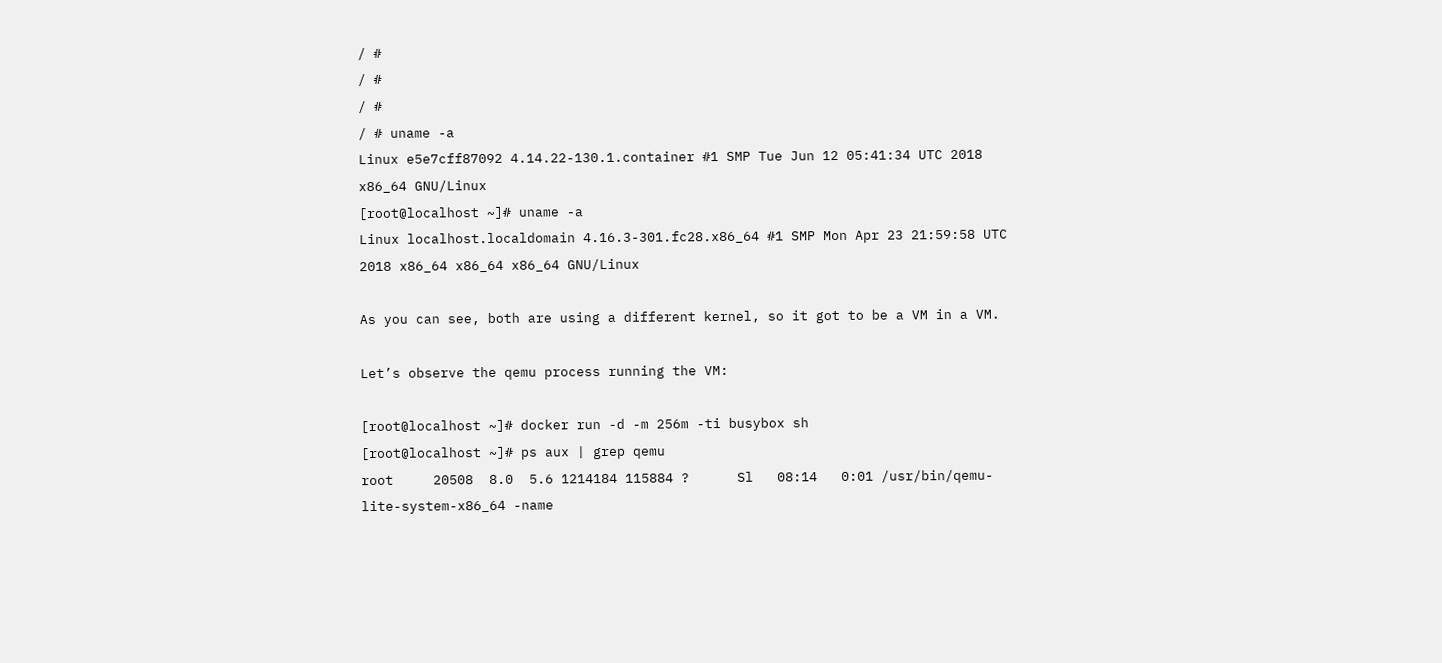/ #
/ #
/ #
/ # uname -a
Linux e5e7cff87092 4.14.22-130.1.container #1 SMP Tue Jun 12 05:41:34 UTC 2018 x86_64 GNU/Linux
[root@localhost ~]# uname -a
Linux localhost.localdomain 4.16.3-301.fc28.x86_64 #1 SMP Mon Apr 23 21:59:58 UTC 2018 x86_64 x86_64 x86_64 GNU/Linux

As you can see, both are using a different kernel, so it got to be a VM in a VM.

Let’s observe the qemu process running the VM:

[root@localhost ~]# docker run -d -m 256m -ti busybox sh
[root@localhost ~]# ps aux | grep qemu
root     20508  8.0  5.6 1214184 115884 ?      Sl   08:14   0:01 /usr/bin/qemu-lite-system-x86_64 -name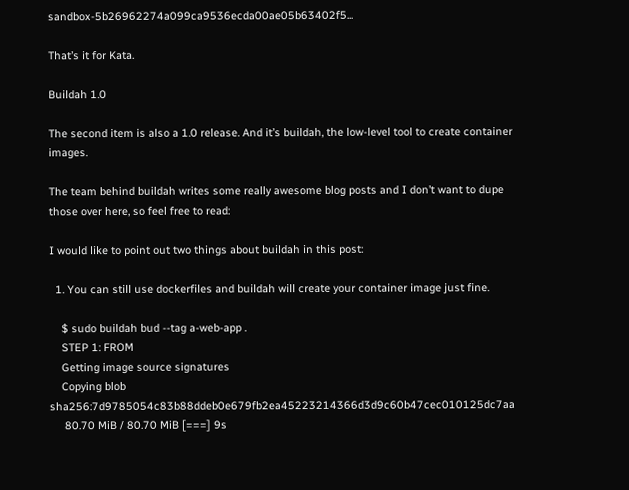sandbox-5b26962274a099ca9536ecda00ae05b63402f5...

That’s it for Kata.

Buildah 1.0

The second item is also a 1.0 release. And it’s buildah, the low-level tool to create container images.

The team behind buildah writes some really awesome blog posts and I don’t want to dupe those over here, so feel free to read:

I would like to point out two things about buildah in this post:

  1. You can still use dockerfiles and buildah will create your container image just fine.

    $ sudo buildah bud --tag a-web-app .
    STEP 1: FROM
    Getting image source signatures
    Copying blob sha256:7d9785054c83b88ddeb0e679fb2ea45223214366d3d9c60b47cec010125dc7aa
     80.70 MiB / 80.70 MiB [===] 9s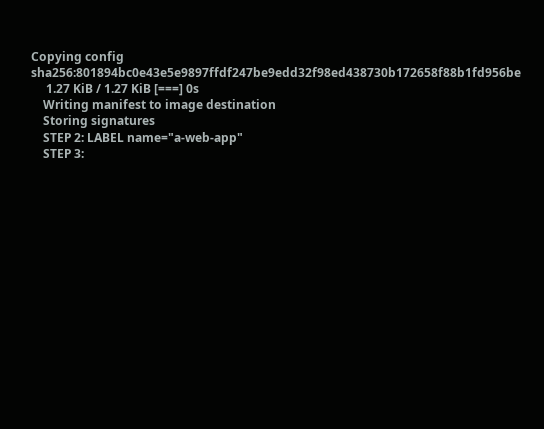Copying config sha256:801894bc0e43e5e9897ffdf247be9edd32f98ed438730b172658f88b1fd956be
     1.27 KiB / 1.27 KiB [===] 0s
    Writing manifest to image destination
    Storing signatures
    STEP 2: LABEL name="a-web-app"
    STEP 3: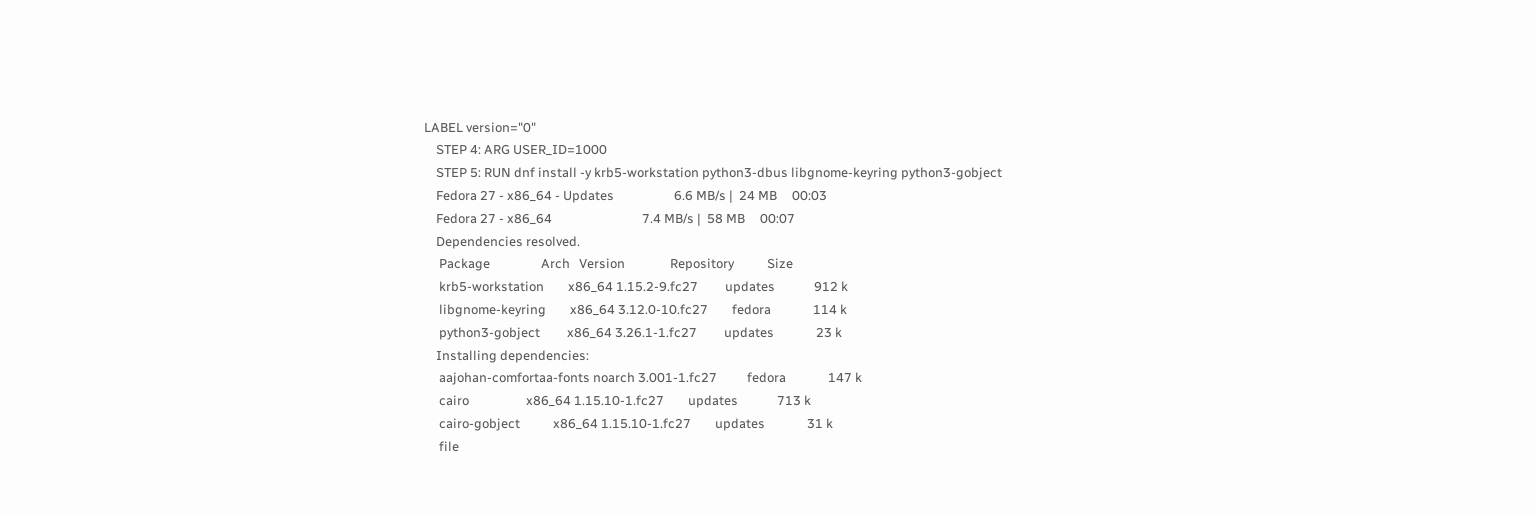LABEL version="0"
    STEP 4: ARG USER_ID=1000
    STEP 5: RUN dnf install -y krb5-workstation python3-dbus libgnome-keyring python3-gobject
    Fedora 27 - x86_64 - Updates                    6.6 MB/s |  24 MB     00:03
    Fedora 27 - x86_64                              7.4 MB/s |  58 MB     00:07
    Dependencies resolved.
     Package                 Arch   Version               Repository           Size
     krb5-workstation        x86_64 1.15.2-9.fc27         updates             912 k
     libgnome-keyring        x86_64 3.12.0-10.fc27        fedora              114 k
     python3-gobject         x86_64 3.26.1-1.fc27         updates              23 k
    Installing dependencies:
     aajohan-comfortaa-fonts noarch 3.001-1.fc27          fedora              147 k
     cairo                   x86_64 1.15.10-1.fc27        updates             713 k
     cairo-gobject           x86_64 1.15.10-1.fc27        updates              31 k
     file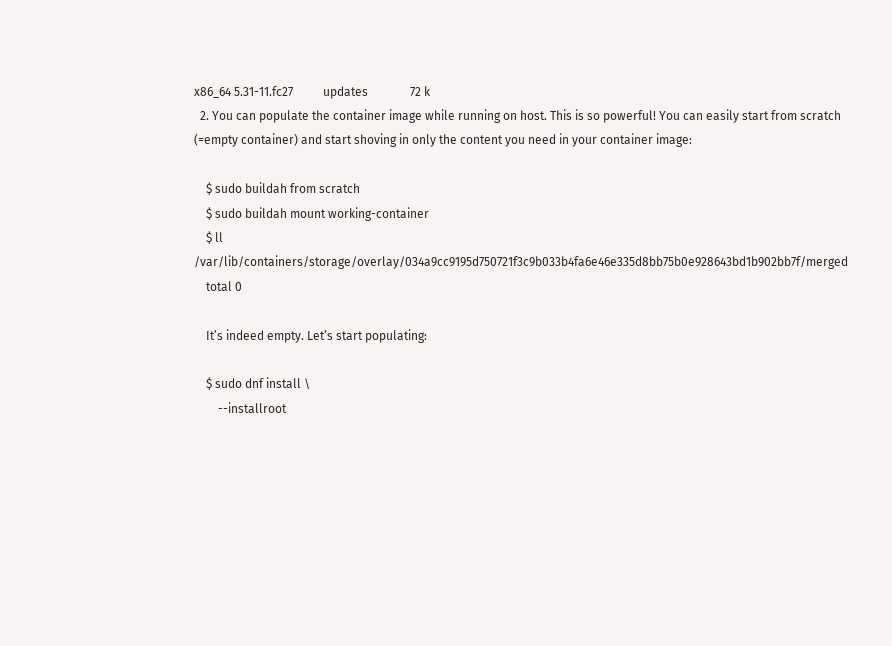x86_64 5.31-11.fc27          updates              72 k
  2. You can populate the container image while running on host. This is so powerful! You can easily start from scratch (=empty container) and start shoving in only the content you need in your container image:

    $ sudo buildah from scratch
    $ sudo buildah mount working-container
    $ ll /var/lib/containers/storage/overlay/034a9cc9195d750721f3c9b033b4fa6e46e335d8bb75b0e928643bd1b902bb7f/merged
    total 0

    It’s indeed empty. Let’s start populating:

    $ sudo dnf install \
        --installroot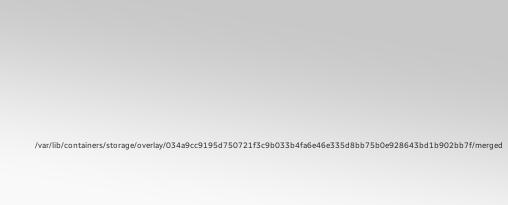/var/lib/containers/storage/overlay/034a9cc9195d750721f3c9b033b4fa6e46e335d8bb75b0e928643bd1b902bb7f/merged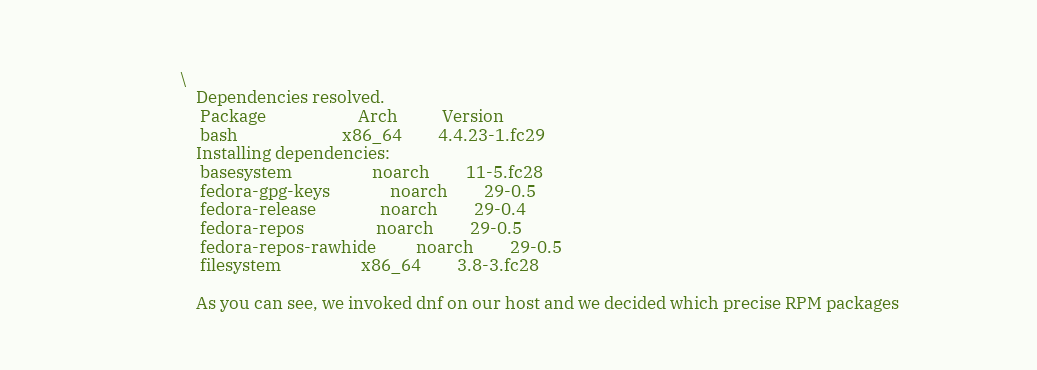\
    Dependencies resolved.
     Package                       Arch           Version
     bash                          x86_64         4.4.23-1.fc29
    Installing dependencies:
     basesystem                    noarch         11-5.fc28
     fedora-gpg-keys               noarch         29-0.5
     fedora-release                noarch         29-0.4
     fedora-repos                  noarch         29-0.5
     fedora-repos-rawhide          noarch         29-0.5
     filesystem                    x86_64         3.8-3.fc28

    As you can see, we invoked dnf on our host and we decided which precise RPM packages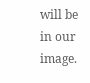will be in our image.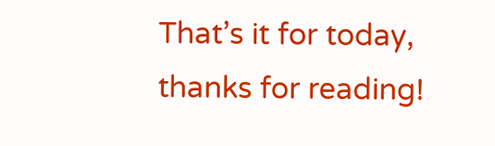That’s it for today, thanks for reading!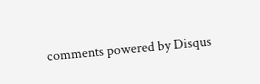comments powered by Disqus